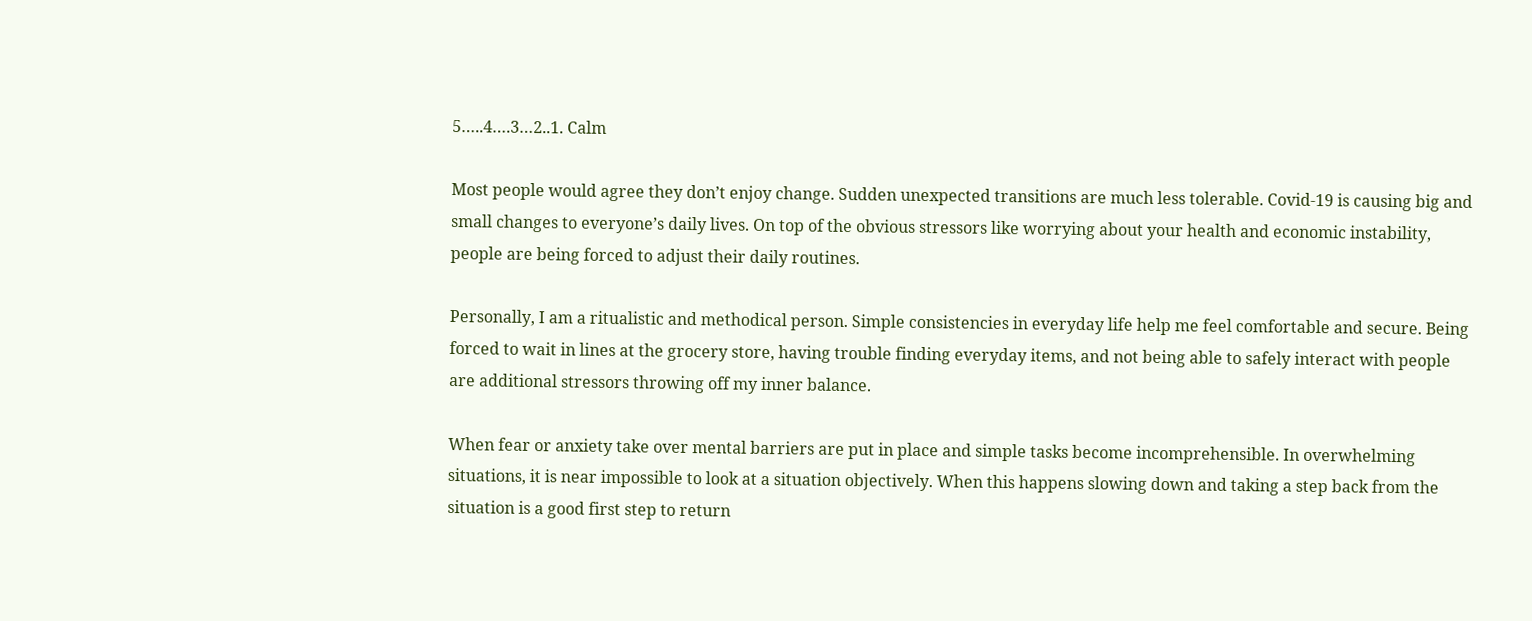5…..4….3…2..1. Calm

Most people would agree they don’t enjoy change. Sudden unexpected transitions are much less tolerable. Covid-19 is causing big and small changes to everyone’s daily lives. On top of the obvious stressors like worrying about your health and economic instability, people are being forced to adjust their daily routines.

Personally, I am a ritualistic and methodical person. Simple consistencies in everyday life help me feel comfortable and secure. Being forced to wait in lines at the grocery store, having trouble finding everyday items, and not being able to safely interact with people are additional stressors throwing off my inner balance.

When fear or anxiety take over mental barriers are put in place and simple tasks become incomprehensible. In overwhelming situations, it is near impossible to look at a situation objectively. When this happens slowing down and taking a step back from the situation is a good first step to return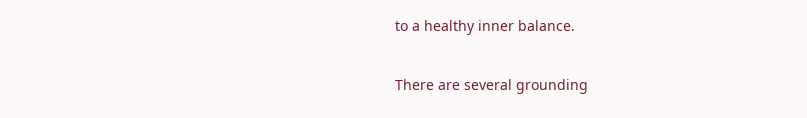to a healthy inner balance.

There are several grounding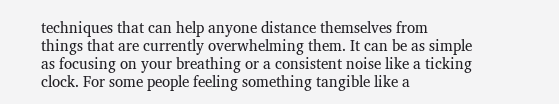techniques that can help anyone distance themselves from things that are currently overwhelming them. It can be as simple as focusing on your breathing or a consistent noise like a ticking clock. For some people feeling something tangible like a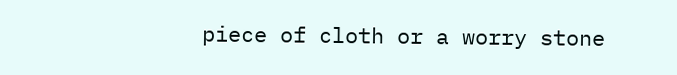piece of cloth or a worry stone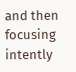and then focusing intently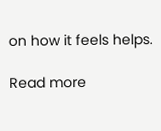on how it feels helps.

Read more